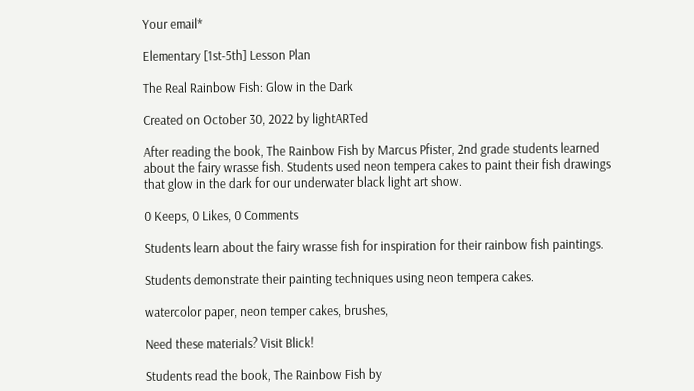Your email*

Elementary [1st-5th] Lesson Plan

The Real Rainbow Fish: Glow in the Dark

Created on October 30, 2022 by lightARTed

After reading the book, The Rainbow Fish by Marcus Pfister, 2nd grade students learned about the fairy wrasse fish. Students used neon tempera cakes to paint their fish drawings that glow in the dark for our underwater black light art show.

0 Keeps, 0 Likes, 0 Comments

Students learn about the fairy wrasse fish for inspiration for their rainbow fish paintings.

Students demonstrate their painting techniques using neon tempera cakes.

watercolor paper, neon temper cakes, brushes,

Need these materials? Visit Blick!

Students read the book, The Rainbow Fish by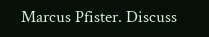Marcus Pfister. Discuss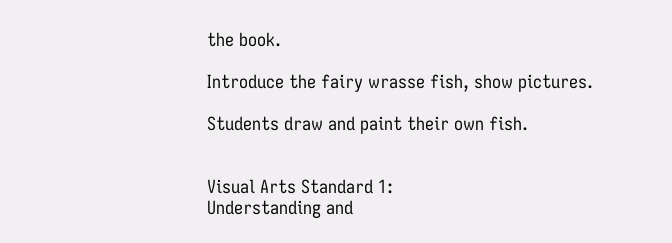the book.

Introduce the fairy wrasse fish, show pictures.

Students draw and paint their own fish.


Visual Arts Standard 1:
Understanding and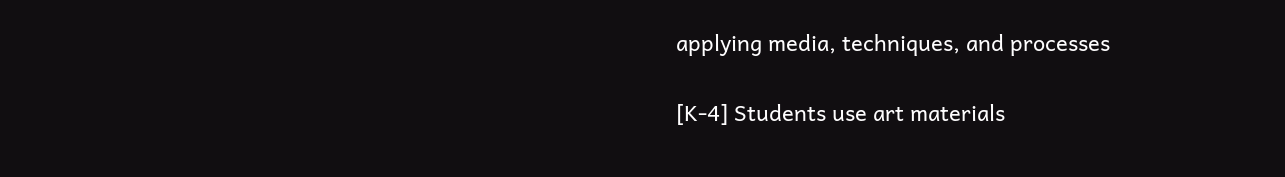applying media, techniques, and processes

[K-4] Students use art materials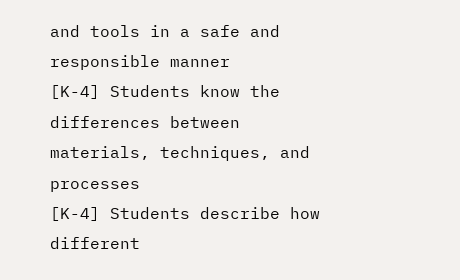and tools in a safe and responsible manner
[K-4] Students know the differences between materials, techniques, and processes
[K-4] Students describe how different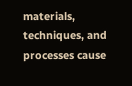materials, techniques, and processes cause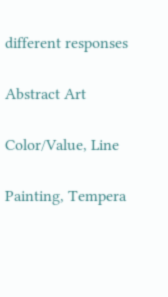different responses

Abstract Art

Color/Value, Line

Painting, Tempera